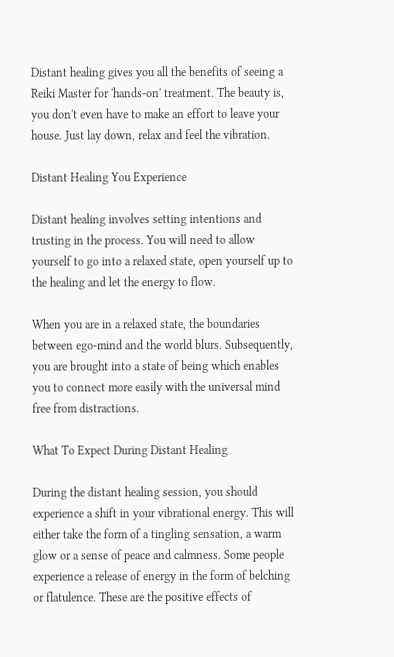Distant healing gives you all the benefits of seeing a Reiki Master for 'hands-on' treatment. The beauty is, you don't even have to make an effort to leave your house. Just lay down, relax and feel the vibration.

Distant Healing You Experience

Distant healing involves setting intentions and trusting in the process. You will need to allow yourself to go into a relaxed state, open yourself up to the healing and let the energy to flow.

When you are in a relaxed state, the boundaries between ego-mind and the world blurs. Subsequently, you are brought into a state of being which enables you to connect more easily with the universal mind free from distractions.

What To Expect During Distant Healing

During the distant healing session, you should experience a shift in your vibrational energy. This will either take the form of a tingling sensation, a warm glow or a sense of peace and calmness. Some people experience a release of energy in the form of belching or flatulence. These are the positive effects of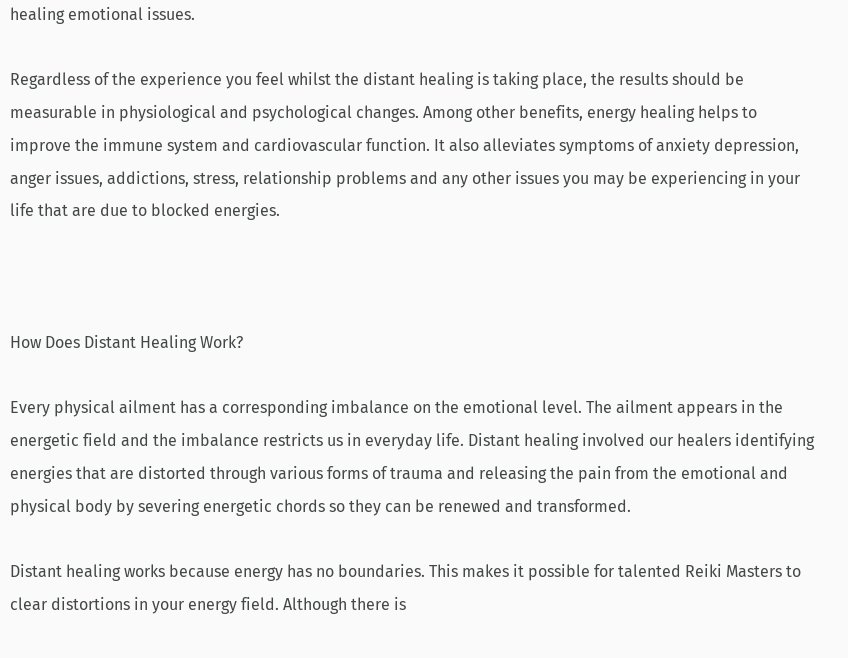healing emotional issues.

Regardless of the experience you feel whilst the distant healing is taking place, the results should be measurable in physiological and psychological changes. Among other benefits, energy healing helps to improve the immune system and cardiovascular function. It also alleviates symptoms of anxiety depression, anger issues, addictions, stress, relationship problems and any other issues you may be experiencing in your life that are due to blocked energies.



How Does Distant Healing Work?

Every physical ailment has a corresponding imbalance on the emotional level. The ailment appears in the energetic field and the imbalance restricts us in everyday life. Distant healing involved our healers identifying energies that are distorted through various forms of trauma and releasing the pain from the emotional and physical body by severing energetic chords so they can be renewed and transformed.

Distant healing works because energy has no boundaries. This makes it possible for talented Reiki Masters to clear distortions in your energy field. Although there is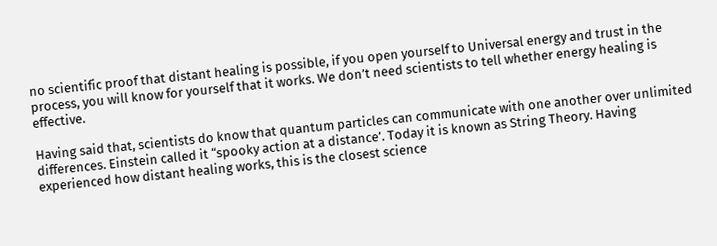no scientific proof that distant healing is possible, if you open yourself to Universal energy and trust in the process, you will know for yourself that it works. We don’t need scientists to tell whether energy healing is effective.

Having said that, scientists do know that quantum particles can communicate with one another over unlimited differences. Einstein called it “spooky action at a distance’. Today it is known as String Theory. Having experienced how distant healing works, this is the closest science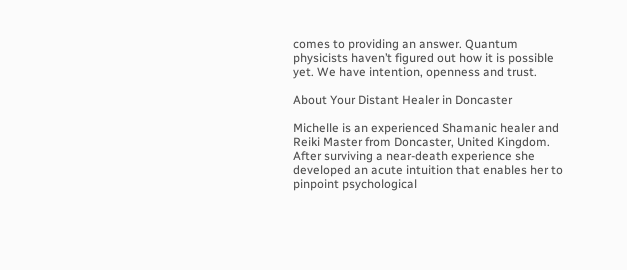comes to providing an answer. Quantum physicists haven’t figured out how it is possible yet. We have intention, openness and trust.

About Your Distant Healer in Doncaster

Michelle is an experienced Shamanic healer and Reiki Master from Doncaster, United Kingdom. After surviving a near-death experience she developed an acute intuition that enables her to pinpoint psychological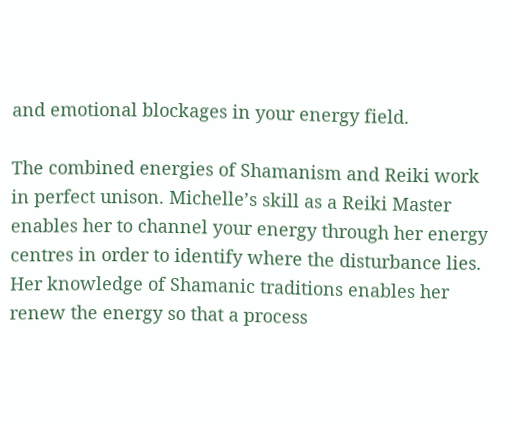and emotional blockages in your energy field.

The combined energies of Shamanism and Reiki work in perfect unison. Michelle’s skill as a Reiki Master enables her to channel your energy through her energy centres in order to identify where the disturbance lies. Her knowledge of Shamanic traditions enables her renew the energy so that a process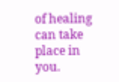of healing can take place in you.